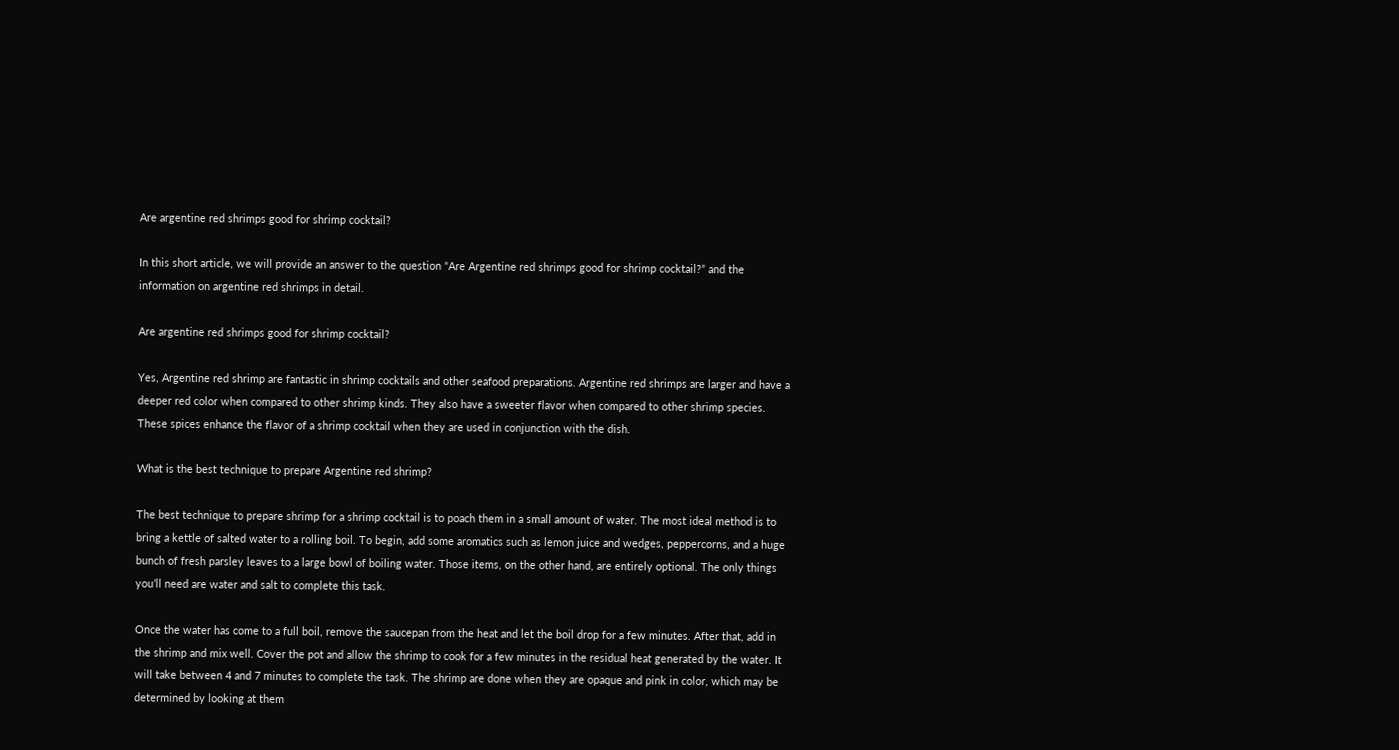Are argentine red shrimps good for shrimp cocktail?

In this short article, we will provide an answer to the question “Are Argentine red shrimps good for shrimp cocktail?” and the information on argentine red shrimps in detail.

Are argentine red shrimps good for shrimp cocktail?

Yes, Argentine red shrimp are fantastic in shrimp cocktails and other seafood preparations. Argentine red shrimps are larger and have a deeper red color when compared to other shrimp kinds. They also have a sweeter flavor when compared to other shrimp species. These spices enhance the flavor of a shrimp cocktail when they are used in conjunction with the dish.

What is the best technique to prepare Argentine red shrimp?

The best technique to prepare shrimp for a shrimp cocktail is to poach them in a small amount of water. The most ideal method is to bring a kettle of salted water to a rolling boil. To begin, add some aromatics such as lemon juice and wedges, peppercorns, and a huge bunch of fresh parsley leaves to a large bowl of boiling water. Those items, on the other hand, are entirely optional. The only things you’ll need are water and salt to complete this task.

Once the water has come to a full boil, remove the saucepan from the heat and let the boil drop for a few minutes. After that, add in the shrimp and mix well. Cover the pot and allow the shrimp to cook for a few minutes in the residual heat generated by the water. It will take between 4 and 7 minutes to complete the task. The shrimp are done when they are opaque and pink in color, which may be determined by looking at them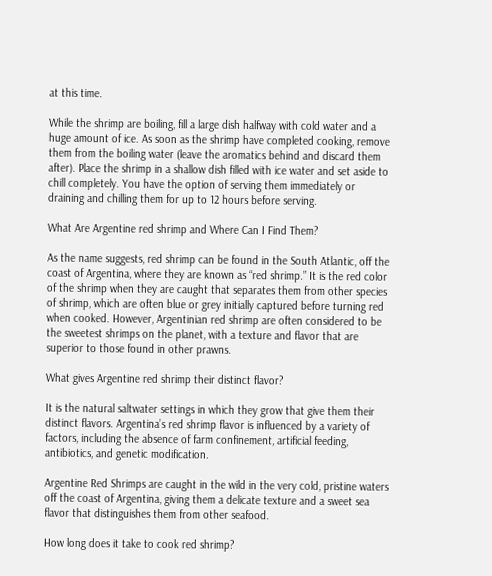at this time.

While the shrimp are boiling, fill a large dish halfway with cold water and a huge amount of ice. As soon as the shrimp have completed cooking, remove them from the boiling water (leave the aromatics behind and discard them after). Place the shrimp in a shallow dish filled with ice water and set aside to chill completely. You have the option of serving them immediately or draining and chilling them for up to 12 hours before serving.

What Are Argentine red shrimp and Where Can I Find Them?

As the name suggests, red shrimp can be found in the South Atlantic, off the coast of Argentina, where they are known as “red shrimp.” It is the red color of the shrimp when they are caught that separates them from other species of shrimp, which are often blue or grey initially captured before turning red when cooked. However, Argentinian red shrimp are often considered to be the sweetest shrimps on the planet, with a texture and flavor that are superior to those found in other prawns.

What gives Argentine red shrimp their distinct flavor?

It is the natural saltwater settings in which they grow that give them their distinct flavors. Argentina’s red shrimp flavor is influenced by a variety of factors, including the absence of farm confinement, artificial feeding, antibiotics, and genetic modification.

Argentine Red Shrimps are caught in the wild in the very cold, pristine waters off the coast of Argentina, giving them a delicate texture and a sweet sea flavor that distinguishes them from other seafood.

How long does it take to cook red shrimp?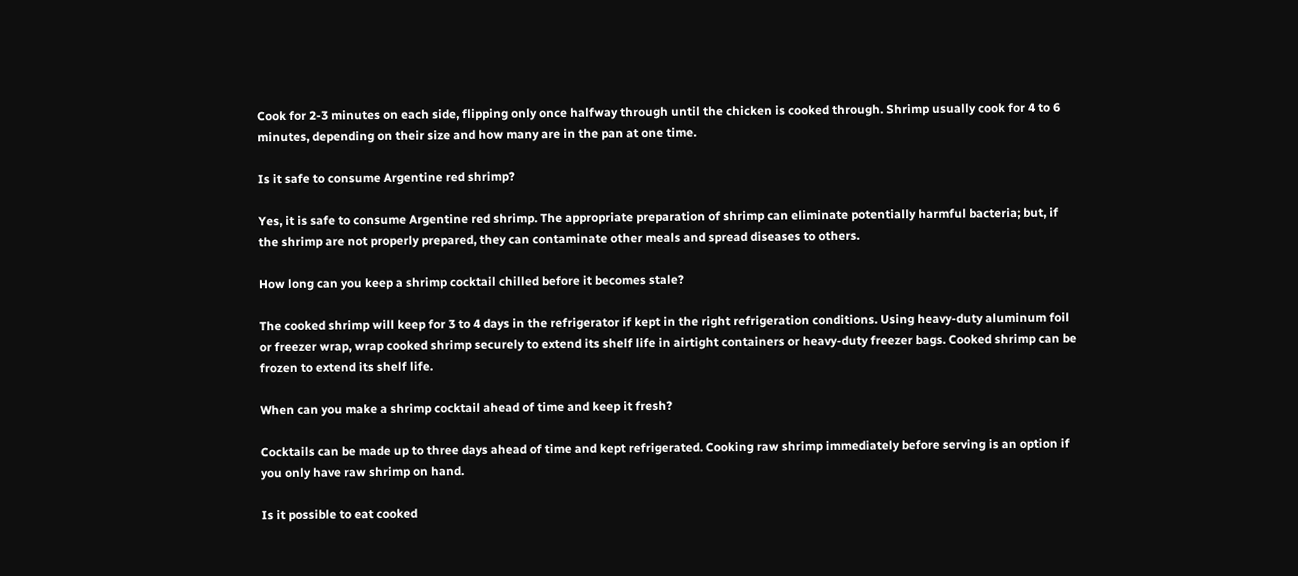Cook for 2-3 minutes on each side, flipping only once halfway through until the chicken is cooked through. Shrimp usually cook for 4 to 6 minutes, depending on their size and how many are in the pan at one time.

Is it safe to consume Argentine red shrimp?

Yes, it is safe to consume Argentine red shrimp. The appropriate preparation of shrimp can eliminate potentially harmful bacteria; but, if the shrimp are not properly prepared, they can contaminate other meals and spread diseases to others.

How long can you keep a shrimp cocktail chilled before it becomes stale?

The cooked shrimp will keep for 3 to 4 days in the refrigerator if kept in the right refrigeration conditions. Using heavy-duty aluminum foil or freezer wrap, wrap cooked shrimp securely to extend its shelf life in airtight containers or heavy-duty freezer bags. Cooked shrimp can be frozen to extend its shelf life.

When can you make a shrimp cocktail ahead of time and keep it fresh?

Cocktails can be made up to three days ahead of time and kept refrigerated. Cooking raw shrimp immediately before serving is an option if you only have raw shrimp on hand.

Is it possible to eat cooked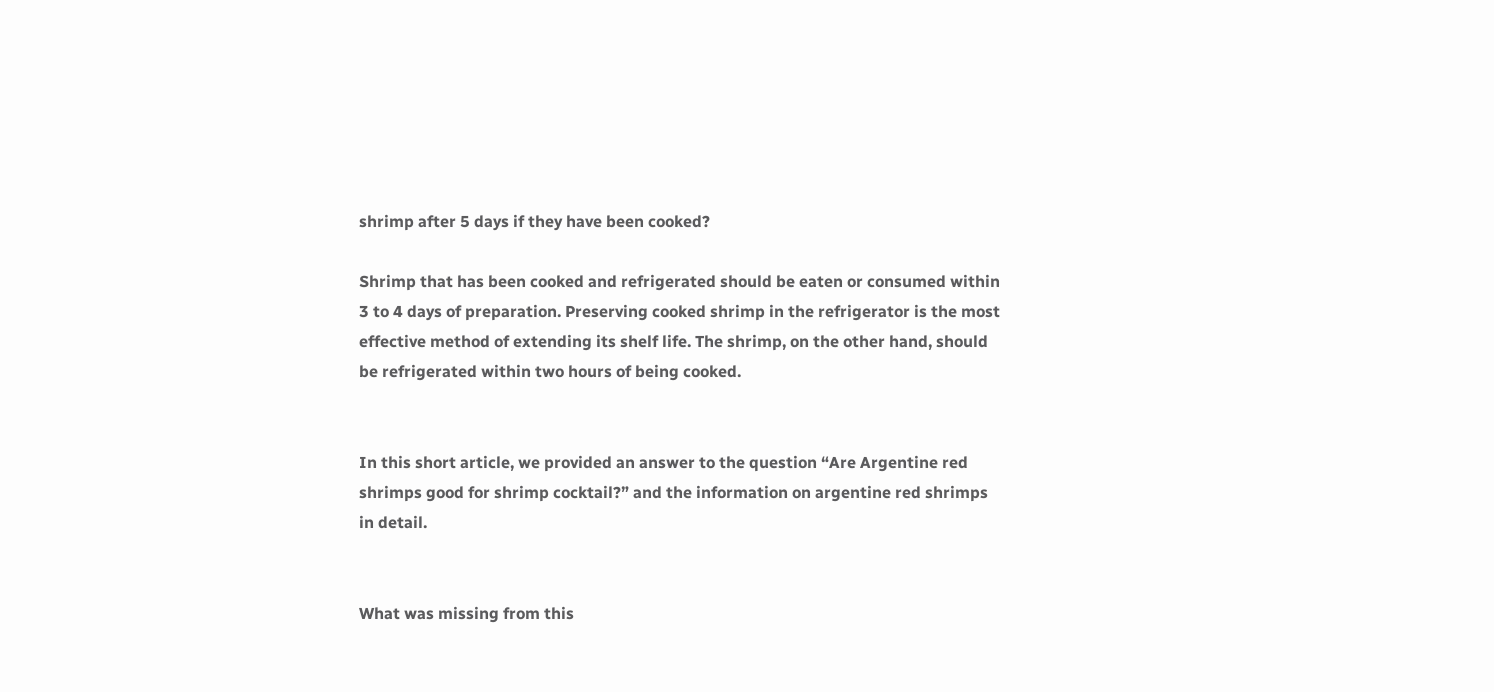shrimp after 5 days if they have been cooked?

Shrimp that has been cooked and refrigerated should be eaten or consumed within 3 to 4 days of preparation. Preserving cooked shrimp in the refrigerator is the most effective method of extending its shelf life. The shrimp, on the other hand, should be refrigerated within two hours of being cooked.


In this short article, we provided an answer to the question “Are Argentine red shrimps good for shrimp cocktail?” and the information on argentine red shrimps in detail.


What was missing from this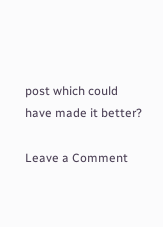post which could have made it better?

Leave a Comment